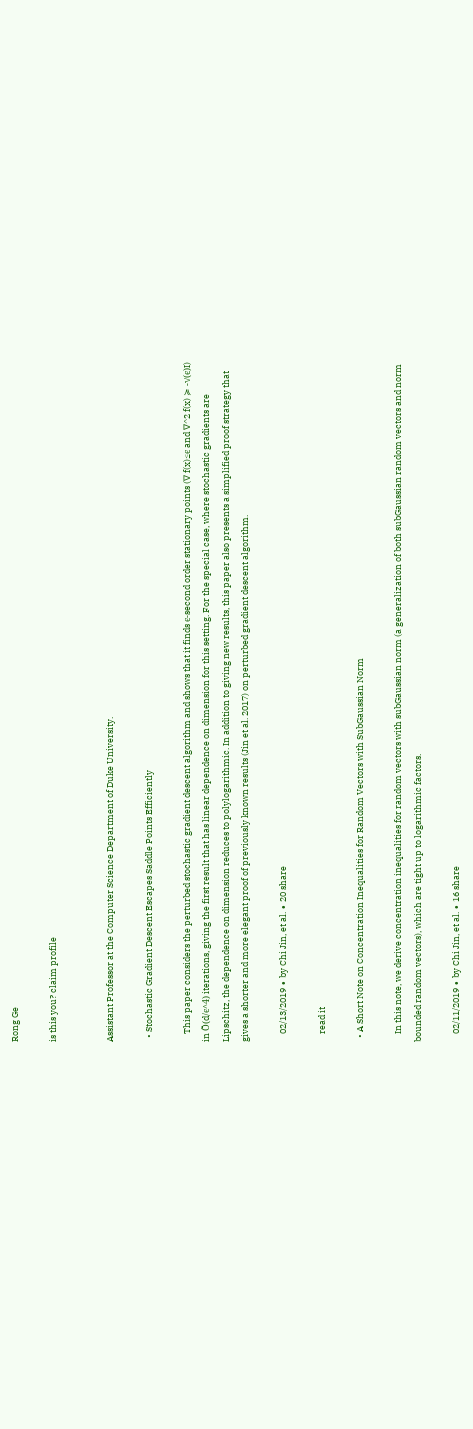Rong Ge

is this you? claim profile


Assistant Professor at the Computer Science Department of Duke University.

  • Stochastic Gradient Descent Escapes Saddle Points Efficiently

    This paper considers the perturbed stochastic gradient descent algorithm and shows that it finds ϵ-second order stationary points (∇ f(x)≤ϵ and ∇^2 f(x) ≽ -√(ϵ)I) in Õ(d/ϵ^4) iterations, giving the first result that has linear dependence on dimension for this setting. For the special case, where stochastic gradients are Lipschitz, the dependence on dimension reduces to polylogarithmic. In addition to giving new results, this paper also presents a simplified proof strategy that gives a shorter and more elegant proof of previously known results (Jin et al. 2017) on perturbed gradient descent algorithm.

    02/13/2019 ∙ by Chi Jin, et al. ∙ 20 share

    read it

  • A Short Note on Concentration Inequalities for Random Vectors with SubGaussian Norm

    In this note, we derive concentration inequalities for random vectors with subGaussian norm (a generalization of both subGaussian random vectors and norm bounded random vectors), which are tight up to logarithmic factors.

    02/11/2019 ∙ by Chi Jin, et al. ∙ 16 share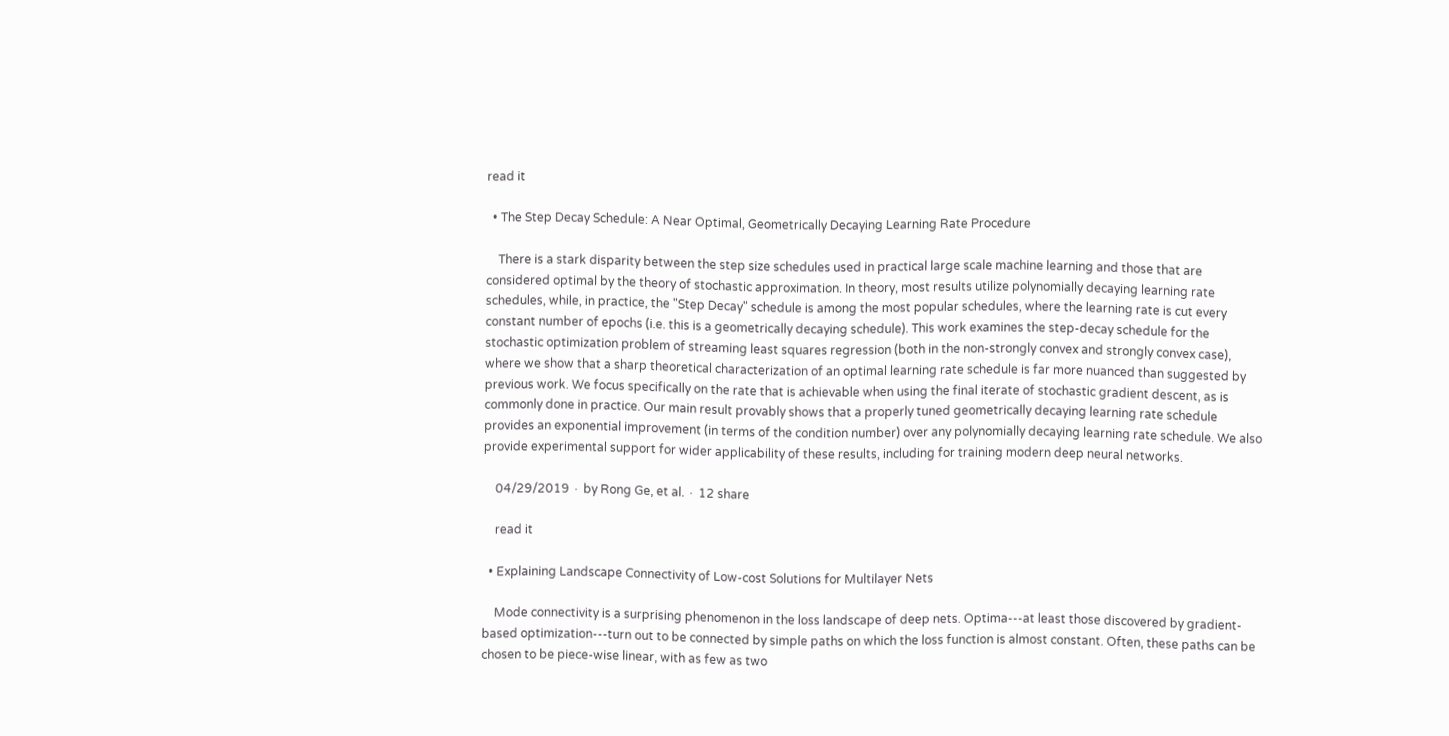read it

  • The Step Decay Schedule: A Near Optimal, Geometrically Decaying Learning Rate Procedure

    There is a stark disparity between the step size schedules used in practical large scale machine learning and those that are considered optimal by the theory of stochastic approximation. In theory, most results utilize polynomially decaying learning rate schedules, while, in practice, the "Step Decay" schedule is among the most popular schedules, where the learning rate is cut every constant number of epochs (i.e. this is a geometrically decaying schedule). This work examines the step-decay schedule for the stochastic optimization problem of streaming least squares regression (both in the non-strongly convex and strongly convex case), where we show that a sharp theoretical characterization of an optimal learning rate schedule is far more nuanced than suggested by previous work. We focus specifically on the rate that is achievable when using the final iterate of stochastic gradient descent, as is commonly done in practice. Our main result provably shows that a properly tuned geometrically decaying learning rate schedule provides an exponential improvement (in terms of the condition number) over any polynomially decaying learning rate schedule. We also provide experimental support for wider applicability of these results, including for training modern deep neural networks.

    04/29/2019 ∙ by Rong Ge, et al. ∙ 12 share

    read it

  • Explaining Landscape Connectivity of Low-cost Solutions for Multilayer Nets

    Mode connectivity is a surprising phenomenon in the loss landscape of deep nets. Optima---at least those discovered by gradient-based optimization---turn out to be connected by simple paths on which the loss function is almost constant. Often, these paths can be chosen to be piece-wise linear, with as few as two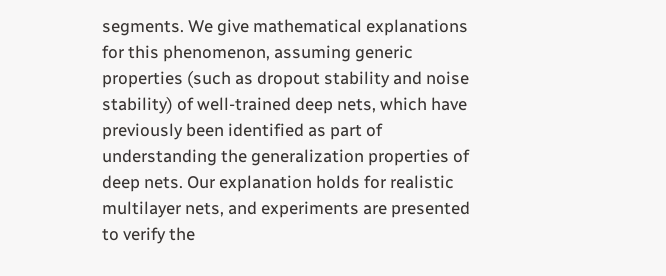segments. We give mathematical explanations for this phenomenon, assuming generic properties (such as dropout stability and noise stability) of well-trained deep nets, which have previously been identified as part of understanding the generalization properties of deep nets. Our explanation holds for realistic multilayer nets, and experiments are presented to verify the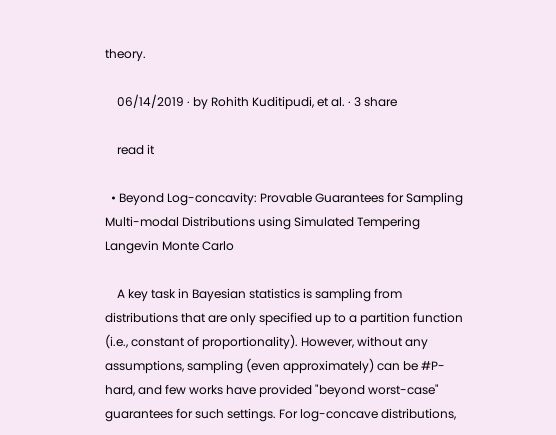theory.

    06/14/2019 ∙ by Rohith Kuditipudi, et al. ∙ 3 share

    read it

  • Beyond Log-concavity: Provable Guarantees for Sampling Multi-modal Distributions using Simulated Tempering Langevin Monte Carlo

    A key task in Bayesian statistics is sampling from distributions that are only specified up to a partition function (i.e., constant of proportionality). However, without any assumptions, sampling (even approximately) can be #P-hard, and few works have provided "beyond worst-case" guarantees for such settings. For log-concave distributions,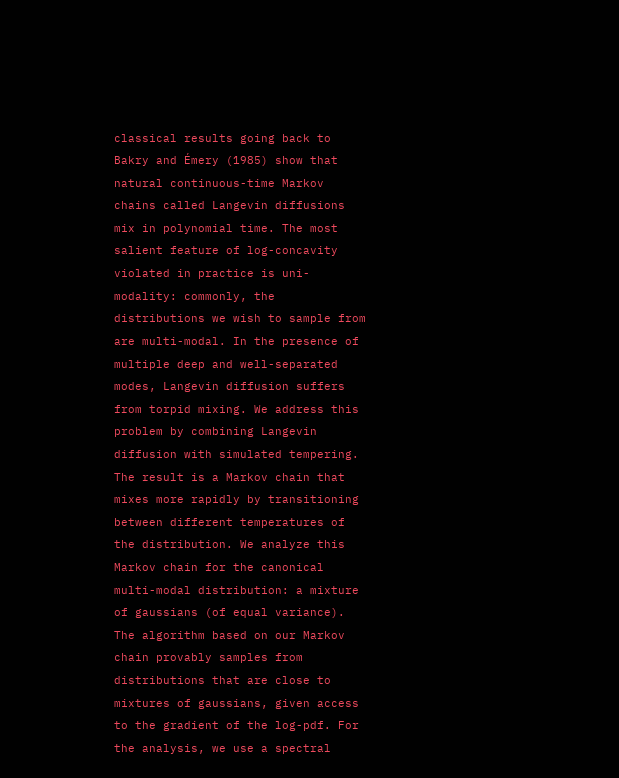classical results going back to Bakry and Émery (1985) show that natural continuous-time Markov chains called Langevin diffusions mix in polynomial time. The most salient feature of log-concavity violated in practice is uni-modality: commonly, the distributions we wish to sample from are multi-modal. In the presence of multiple deep and well-separated modes, Langevin diffusion suffers from torpid mixing. We address this problem by combining Langevin diffusion with simulated tempering. The result is a Markov chain that mixes more rapidly by transitioning between different temperatures of the distribution. We analyze this Markov chain for the canonical multi-modal distribution: a mixture of gaussians (of equal variance). The algorithm based on our Markov chain provably samples from distributions that are close to mixtures of gaussians, given access to the gradient of the log-pdf. For the analysis, we use a spectral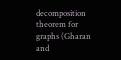decomposition theorem for graphs (Gharan and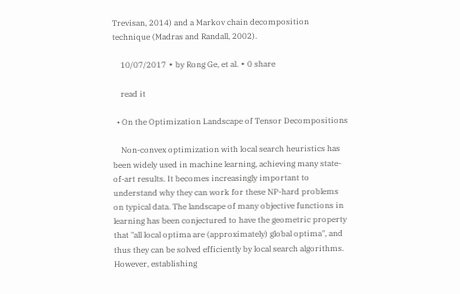Trevisan, 2014) and a Markov chain decomposition technique (Madras and Randall, 2002).

    10/07/2017 ∙ by Rong Ge, et al. ∙ 0 share

    read it

  • On the Optimization Landscape of Tensor Decompositions

    Non-convex optimization with local search heuristics has been widely used in machine learning, achieving many state-of-art results. It becomes increasingly important to understand why they can work for these NP-hard problems on typical data. The landscape of many objective functions in learning has been conjectured to have the geometric property that "all local optima are (approximately) global optima", and thus they can be solved efficiently by local search algorithms. However, establishing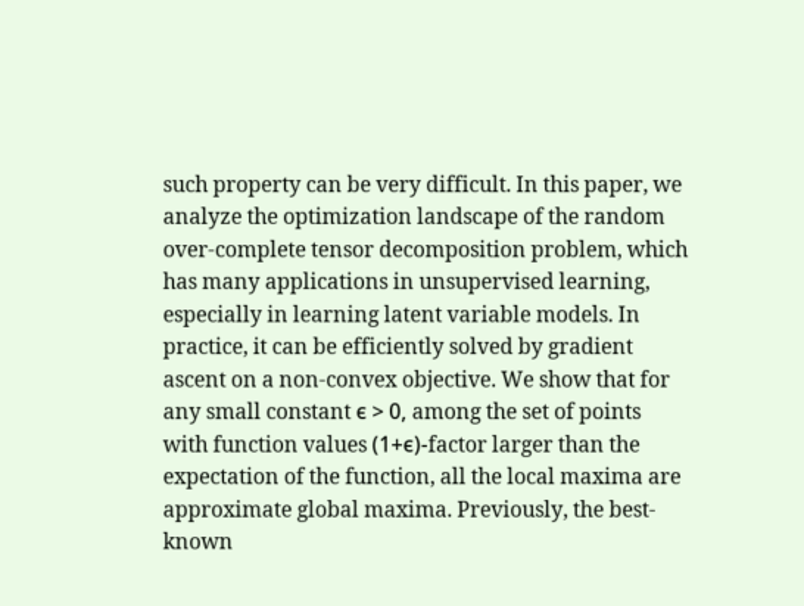such property can be very difficult. In this paper, we analyze the optimization landscape of the random over-complete tensor decomposition problem, which has many applications in unsupervised learning, especially in learning latent variable models. In practice, it can be efficiently solved by gradient ascent on a non-convex objective. We show that for any small constant ϵ > 0, among the set of points with function values (1+ϵ)-factor larger than the expectation of the function, all the local maxima are approximate global maxima. Previously, the best-known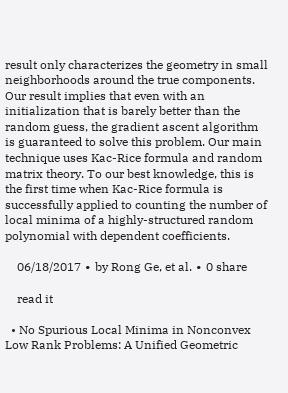result only characterizes the geometry in small neighborhoods around the true components. Our result implies that even with an initialization that is barely better than the random guess, the gradient ascent algorithm is guaranteed to solve this problem. Our main technique uses Kac-Rice formula and random matrix theory. To our best knowledge, this is the first time when Kac-Rice formula is successfully applied to counting the number of local minima of a highly-structured random polynomial with dependent coefficients.

    06/18/2017 ∙ by Rong Ge, et al. ∙ 0 share

    read it

  • No Spurious Local Minima in Nonconvex Low Rank Problems: A Unified Geometric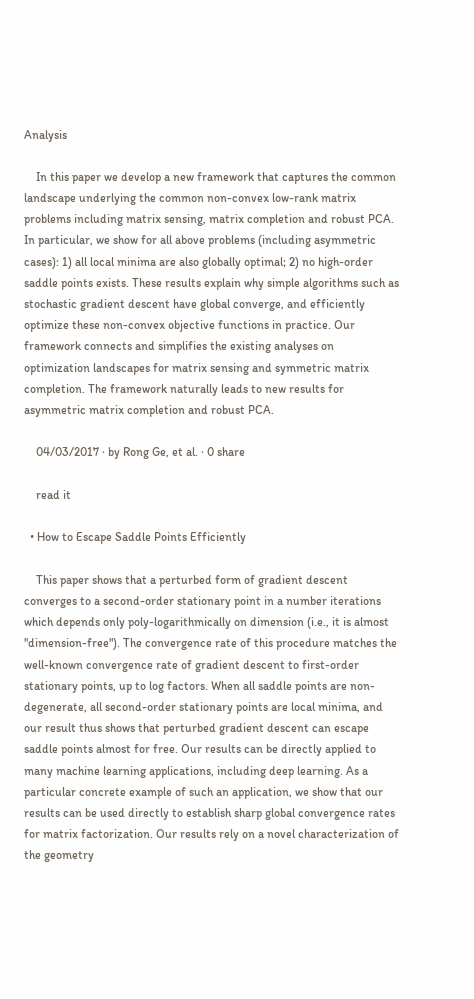Analysis

    In this paper we develop a new framework that captures the common landscape underlying the common non-convex low-rank matrix problems including matrix sensing, matrix completion and robust PCA. In particular, we show for all above problems (including asymmetric cases): 1) all local minima are also globally optimal; 2) no high-order saddle points exists. These results explain why simple algorithms such as stochastic gradient descent have global converge, and efficiently optimize these non-convex objective functions in practice. Our framework connects and simplifies the existing analyses on optimization landscapes for matrix sensing and symmetric matrix completion. The framework naturally leads to new results for asymmetric matrix completion and robust PCA.

    04/03/2017 ∙ by Rong Ge, et al. ∙ 0 share

    read it

  • How to Escape Saddle Points Efficiently

    This paper shows that a perturbed form of gradient descent converges to a second-order stationary point in a number iterations which depends only poly-logarithmically on dimension (i.e., it is almost "dimension-free"). The convergence rate of this procedure matches the well-known convergence rate of gradient descent to first-order stationary points, up to log factors. When all saddle points are non-degenerate, all second-order stationary points are local minima, and our result thus shows that perturbed gradient descent can escape saddle points almost for free. Our results can be directly applied to many machine learning applications, including deep learning. As a particular concrete example of such an application, we show that our results can be used directly to establish sharp global convergence rates for matrix factorization. Our results rely on a novel characterization of the geometry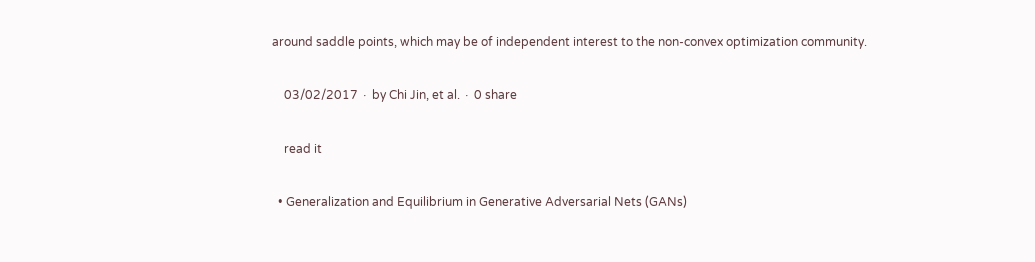around saddle points, which may be of independent interest to the non-convex optimization community.

    03/02/2017 ∙ by Chi Jin, et al. ∙ 0 share

    read it

  • Generalization and Equilibrium in Generative Adversarial Nets (GANs)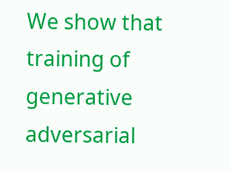We show that training of generative adversarial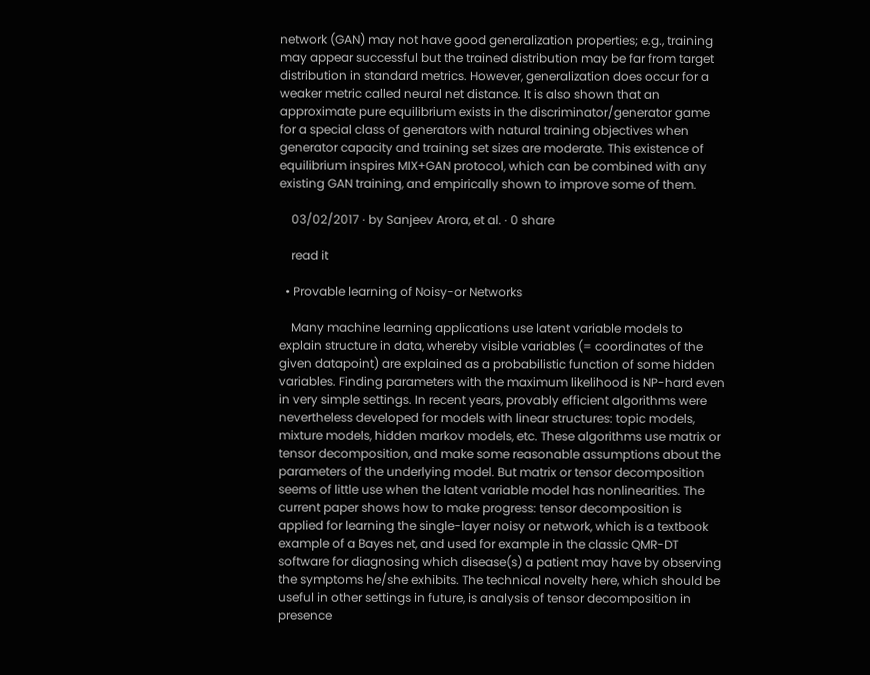network (GAN) may not have good generalization properties; e.g., training may appear successful but the trained distribution may be far from target distribution in standard metrics. However, generalization does occur for a weaker metric called neural net distance. It is also shown that an approximate pure equilibrium exists in the discriminator/generator game for a special class of generators with natural training objectives when generator capacity and training set sizes are moderate. This existence of equilibrium inspires MIX+GAN protocol, which can be combined with any existing GAN training, and empirically shown to improve some of them.

    03/02/2017 ∙ by Sanjeev Arora, et al. ∙ 0 share

    read it

  • Provable learning of Noisy-or Networks

    Many machine learning applications use latent variable models to explain structure in data, whereby visible variables (= coordinates of the given datapoint) are explained as a probabilistic function of some hidden variables. Finding parameters with the maximum likelihood is NP-hard even in very simple settings. In recent years, provably efficient algorithms were nevertheless developed for models with linear structures: topic models, mixture models, hidden markov models, etc. These algorithms use matrix or tensor decomposition, and make some reasonable assumptions about the parameters of the underlying model. But matrix or tensor decomposition seems of little use when the latent variable model has nonlinearities. The current paper shows how to make progress: tensor decomposition is applied for learning the single-layer noisy or network, which is a textbook example of a Bayes net, and used for example in the classic QMR-DT software for diagnosing which disease(s) a patient may have by observing the symptoms he/she exhibits. The technical novelty here, which should be useful in other settings in future, is analysis of tensor decomposition in presence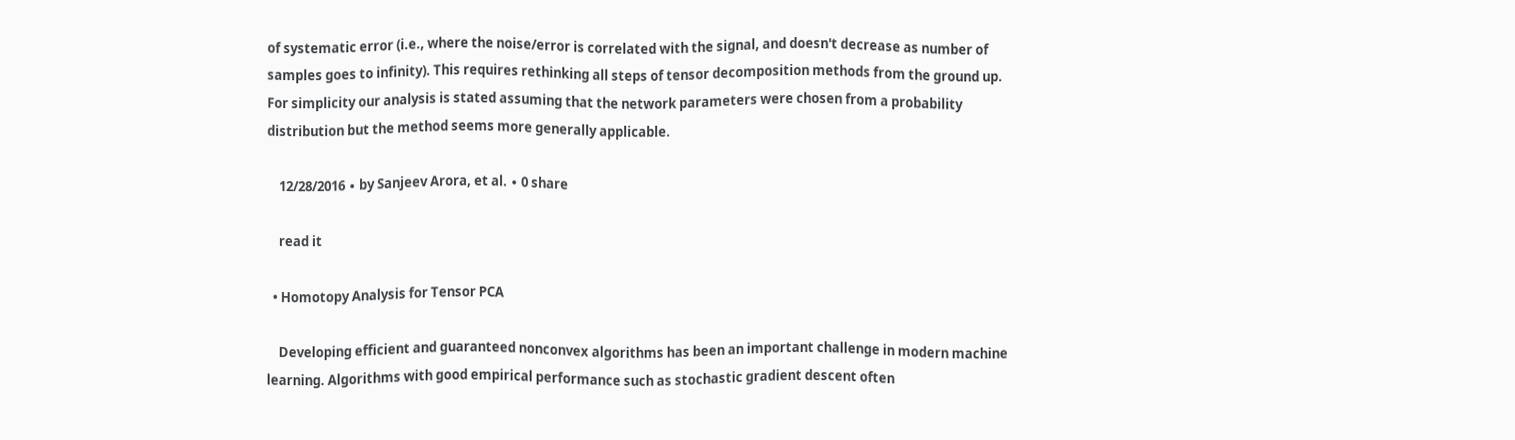of systematic error (i.e., where the noise/error is correlated with the signal, and doesn't decrease as number of samples goes to infinity). This requires rethinking all steps of tensor decomposition methods from the ground up. For simplicity our analysis is stated assuming that the network parameters were chosen from a probability distribution but the method seems more generally applicable.

    12/28/2016 ∙ by Sanjeev Arora, et al. ∙ 0 share

    read it

  • Homotopy Analysis for Tensor PCA

    Developing efficient and guaranteed nonconvex algorithms has been an important challenge in modern machine learning. Algorithms with good empirical performance such as stochastic gradient descent often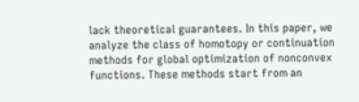lack theoretical guarantees. In this paper, we analyze the class of homotopy or continuation methods for global optimization of nonconvex functions. These methods start from an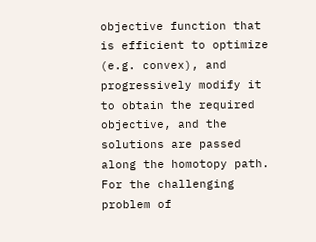objective function that is efficient to optimize (e.g. convex), and progressively modify it to obtain the required objective, and the solutions are passed along the homotopy path. For the challenging problem of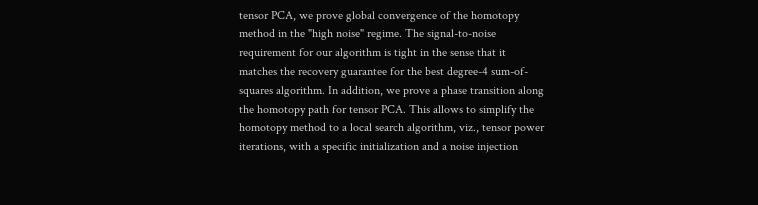tensor PCA, we prove global convergence of the homotopy method in the "high noise" regime. The signal-to-noise requirement for our algorithm is tight in the sense that it matches the recovery guarantee for the best degree-4 sum-of-squares algorithm. In addition, we prove a phase transition along the homotopy path for tensor PCA. This allows to simplify the homotopy method to a local search algorithm, viz., tensor power iterations, with a specific initialization and a noise injection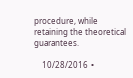procedure, while retaining the theoretical guarantees.

    10/28/2016 ∙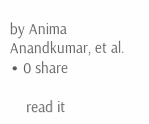by Anima Anandkumar, et al. ∙ 0 share

    read it